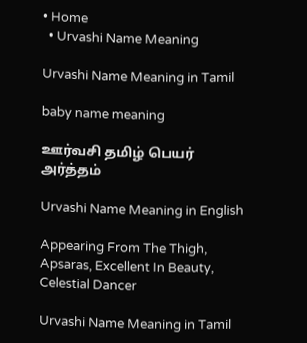• Home
  • Urvashi Name Meaning

Urvashi Name Meaning in Tamil

baby name meaning

ஊர்வசி தமிழ் பெயர் அர்த்தம்

Urvashi Name Meaning in English

Appearing From The Thigh, Apsaras, Excellent In Beauty, Celestial Dancer

Urvashi Name Meaning in Tamil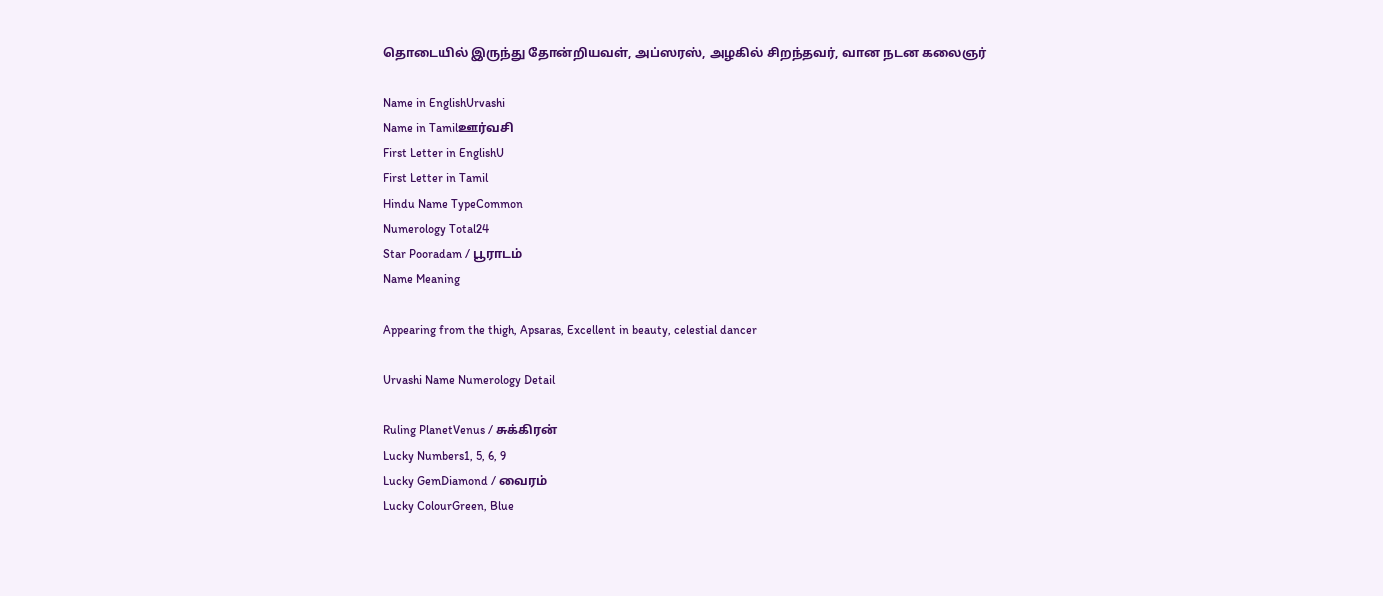தொடையில் இருந்து தோன்றியவள், அப்ஸரஸ், அழகில் சிறந்தவர், வான நடன கலைஞர்

Name in EnglishUrvashi
Name in Tamilஊர்வசி
First Letter in EnglishU
First Letter in Tamil
Hindu Name TypeCommon
Numerology Total24
Star Pooradam / பூராடம்
Name Meaning

Appearing from the thigh, Apsaras, Excellent in beauty, celestial dancer

Urvashi Name Numerology Detail

Ruling PlanetVenus / சுக்கிரன்
Lucky Numbers1, 5, 6, 9
Lucky GemDiamond / வைரம்
Lucky ColourGreen, Blue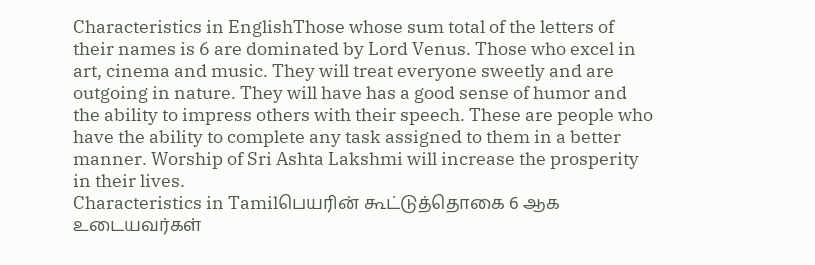Characteristics in EnglishThose whose sum total of the letters of their names is 6 are dominated by Lord Venus. Those who excel in art, cinema and music. They will treat everyone sweetly and are outgoing in nature. They will have has a good sense of humor and the ability to impress others with their speech. These are people who have the ability to complete any task assigned to them in a better manner. Worship of Sri Ashta Lakshmi will increase the prosperity in their lives.
Characteristics in Tamilபெயரின் கூட்டுத்தொகை 6 ஆக உடையவர்கள்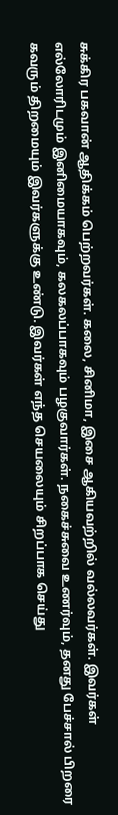சுக்கிர பகவான் ஆதிக்கம் பெற்றவர்கள். கலை, சினிமா, இசை ஆகியவற்றில் வல்லவர்கள். இவர்கள் எல்லோரிடமும் இனிமையாகவும், கலகலப்பாகவும் பழகுவார்கள். நகைச்சுவை உணர்வும், தனது பேச்சால் பிறரை கவரும் திறமையும் இவர்களுக்கு உண்டு. இவர்கள் எந்த செயலையும் சிறப்பாக செய்து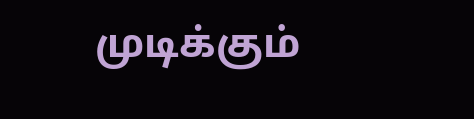முடிக்கும்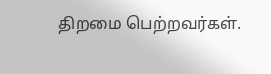திறமை பெற்றவர்கள்.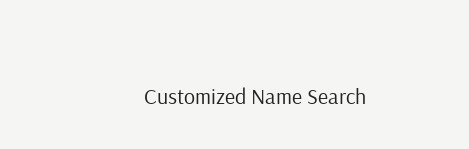Customized Name Search